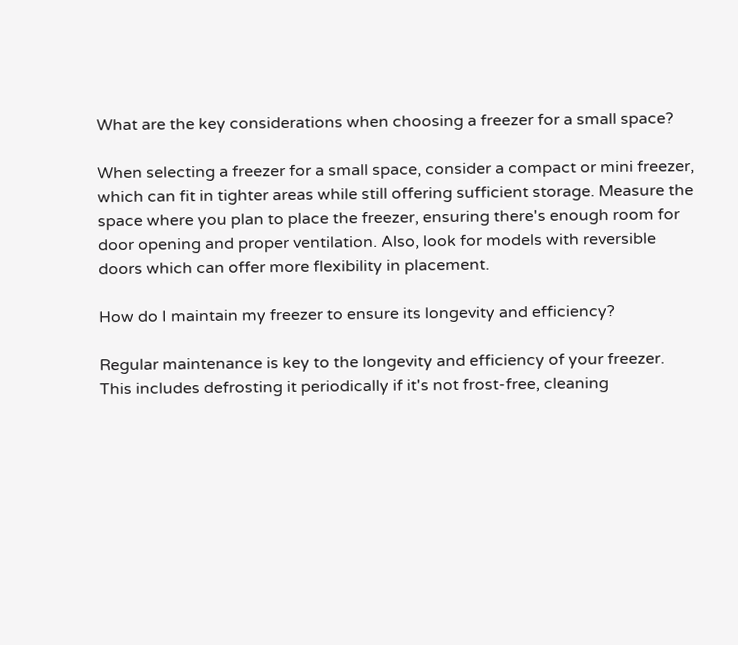What are the key considerations when choosing a freezer for a small space?

When selecting a freezer for a small space, consider a compact or mini freezer, which can fit in tighter areas while still offering sufficient storage. Measure the space where you plan to place the freezer, ensuring there's enough room for door opening and proper ventilation. Also, look for models with reversible doors which can offer more flexibility in placement.

How do I maintain my freezer to ensure its longevity and efficiency?

Regular maintenance is key to the longevity and efficiency of your freezer. This includes defrosting it periodically if it's not frost-free, cleaning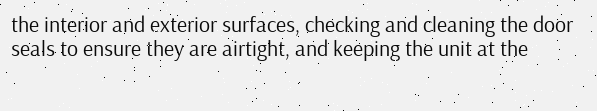the interior and exterior surfaces, checking and cleaning the door seals to ensure they are airtight, and keeping the unit at the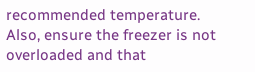recommended temperature. Also, ensure the freezer is not overloaded and that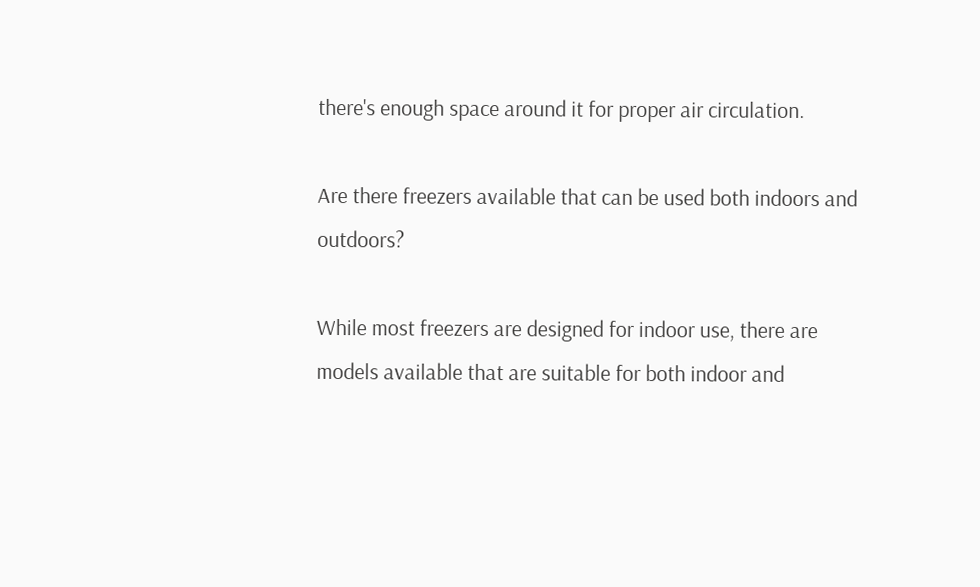there's enough space around it for proper air circulation.

Are there freezers available that can be used both indoors and outdoors?

While most freezers are designed for indoor use, there are models available that are suitable for both indoor and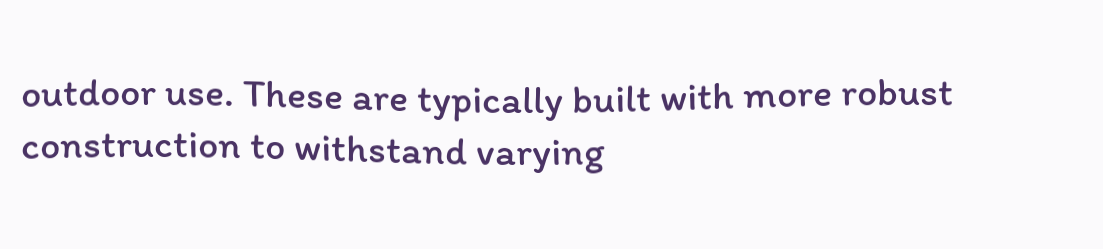outdoor use. These are typically built with more robust construction to withstand varying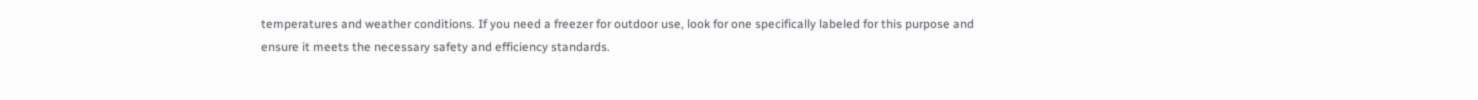temperatures and weather conditions. If you need a freezer for outdoor use, look for one specifically labeled for this purpose and ensure it meets the necessary safety and efficiency standards.